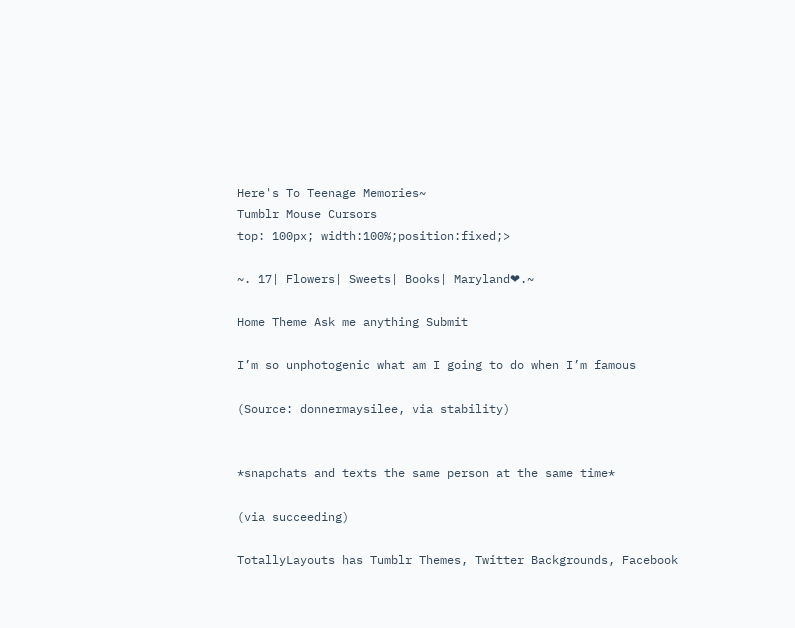Here's To Teenage Memories~
Tumblr Mouse Cursors
top: 100px; width:100%;position:fixed;>

~. 17| Flowers| Sweets| Books| Maryland❤.~

Home Theme Ask me anything Submit

I’m so unphotogenic what am I going to do when I’m famous

(Source: donnermaysilee, via stability)


*snapchats and texts the same person at the same time*

(via succeeding)

TotallyLayouts has Tumblr Themes, Twitter Backgrounds, Facebook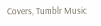Covers, Tumblr Music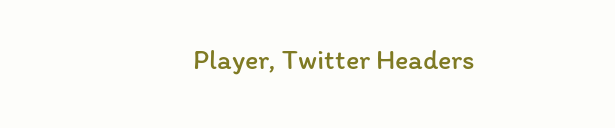Player, Twitter Headers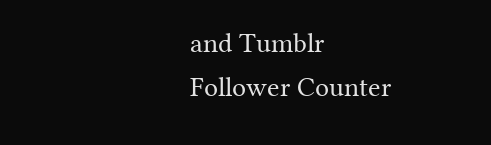and Tumblr Follower Counter